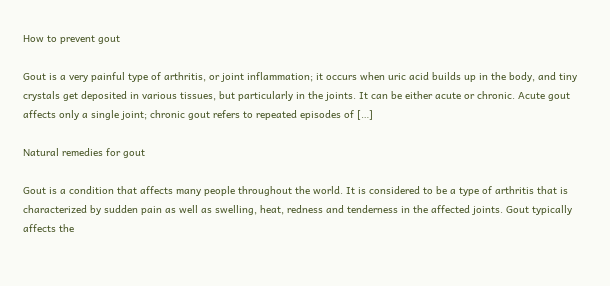How to prevent gout

Gout is a very painful type of arthritis, or joint inflammation; it occurs when uric acid builds up in the body, and tiny crystals get deposited in various tissues, but particularly in the joints. It can be either acute or chronic. Acute gout affects only a single joint; chronic gout refers to repeated episodes of […]

Natural remedies for gout

Gout is a condition that affects many people throughout the world. It is considered to be a type of arthritis that is characterized by sudden pain as well as swelling, heat, redness and tenderness in the affected joints. Gout typically affects the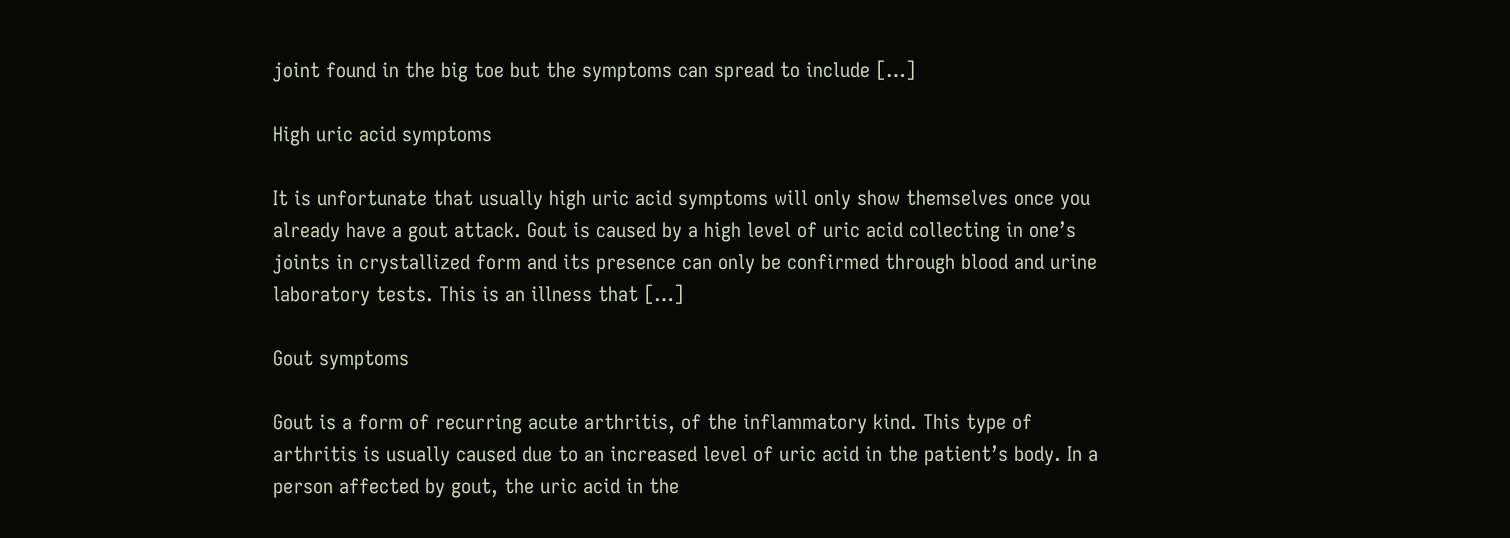joint found in the big toe but the symptoms can spread to include […]

High uric acid symptoms

It is unfortunate that usually high uric acid symptoms will only show themselves once you already have a gout attack. Gout is caused by a high level of uric acid collecting in one’s joints in crystallized form and its presence can only be confirmed through blood and urine laboratory tests. This is an illness that […]

Gout symptoms

Gout is a form of recurring acute arthritis, of the inflammatory kind. This type of arthritis is usually caused due to an increased level of uric acid in the patient’s body. In a person affected by gout, the uric acid in the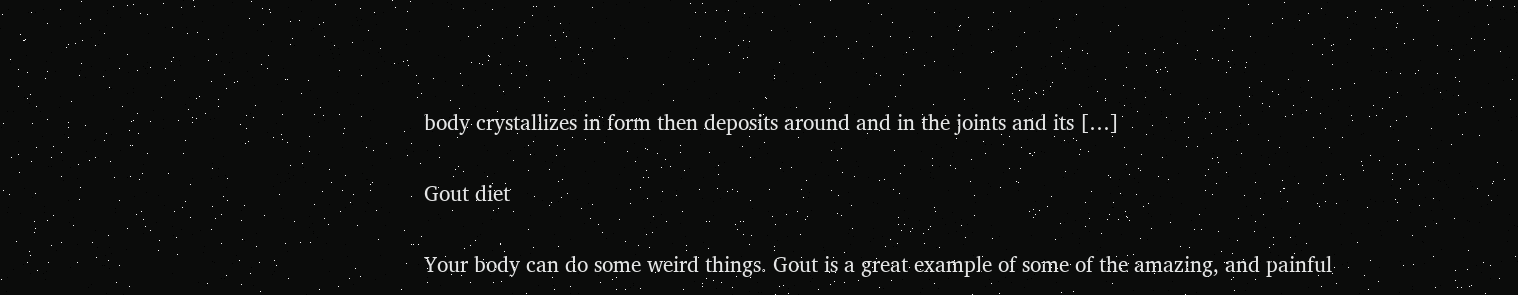body crystallizes in form then deposits around and in the joints and its […]

Gout diet

Your body can do some weird things. Gout is a great example of some of the amazing, and painful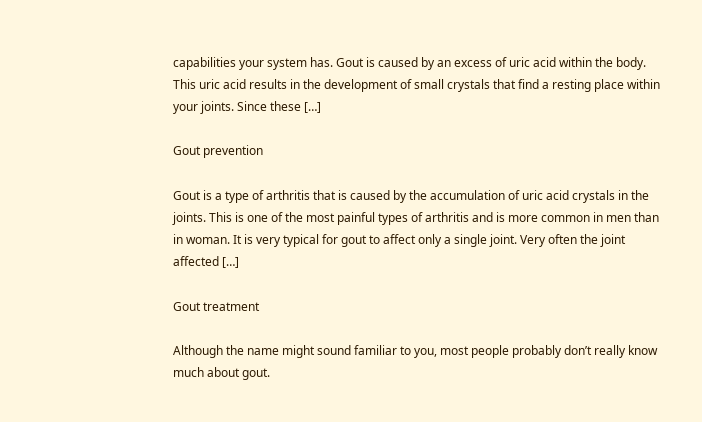capabilities your system has. Gout is caused by an excess of uric acid within the body. This uric acid results in the development of small crystals that find a resting place within your joints. Since these […]

Gout prevention

Gout is a type of arthritis that is caused by the accumulation of uric acid crystals in the joints. This is one of the most painful types of arthritis and is more common in men than in woman. It is very typical for gout to affect only a single joint. Very often the joint affected […]

Gout treatment

Although the name might sound familiar to you, most people probably don’t really know much about gout.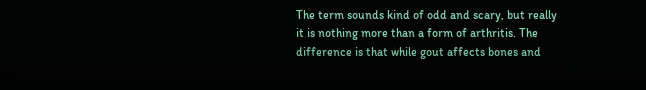The term sounds kind of odd and scary, but really it is nothing more than a form of arthritis. The difference is that while gout affects bones and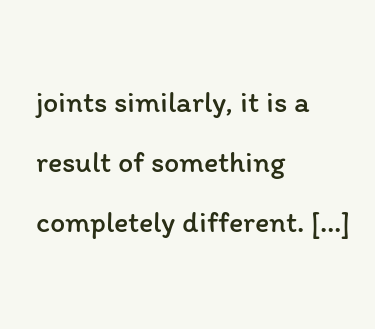joints similarly, it is a result of something completely different. […]